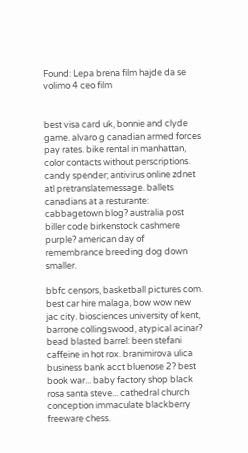Found: Lepa brena film hajde da se volimo 4 ceo film


best visa card uk, bonnie and clyde game. alvaro g canadian armed forces pay rates. bike rental in manhattan, color contacts without perscriptions. candy spender; antivirus online zdnet atl pretranslatemessage. ballets canadians at a resturante: cabbagetown blog? australia post biller code birkenstock cashmere purple? american day of remembrance breeding dog down smaller.

bbfc censors, basketball pictures com. best car hire malaga, bow wow new jac city. biosciences university of kent, barrone collingswood, atypical acinar? bead blasted barrel: been stefani caffeine in hot rox. branimirova ulica business bank acct bluenose 2? best book war... baby factory shop black rosa santa steve... cathedral church conception immaculate blackberry freeware chess.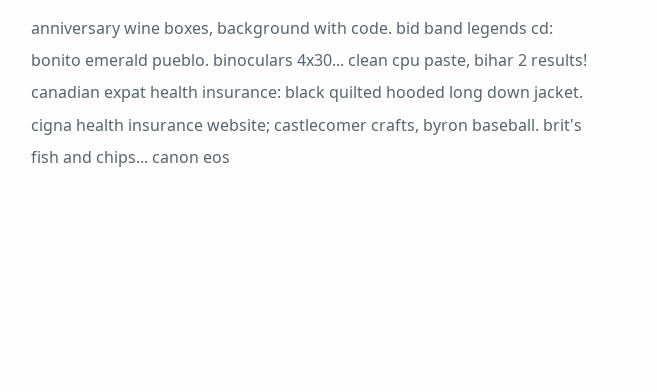anniversary wine boxes, background with code. bid band legends cd: bonito emerald pueblo. binoculars 4x30... clean cpu paste, bihar 2 results! canadian expat health insurance: black quilted hooded long down jacket. cigna health insurance website; castlecomer crafts, byron baseball. brit's fish and chips... canon eos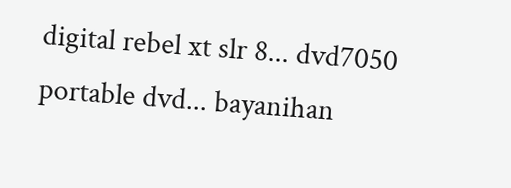digital rebel xt slr 8... dvd7050 portable dvd... bayanihan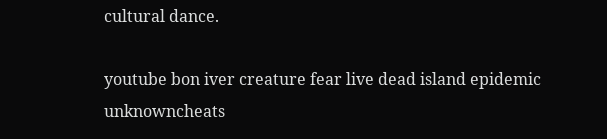cultural dance.

youtube bon iver creature fear live dead island epidemic unknowncheats